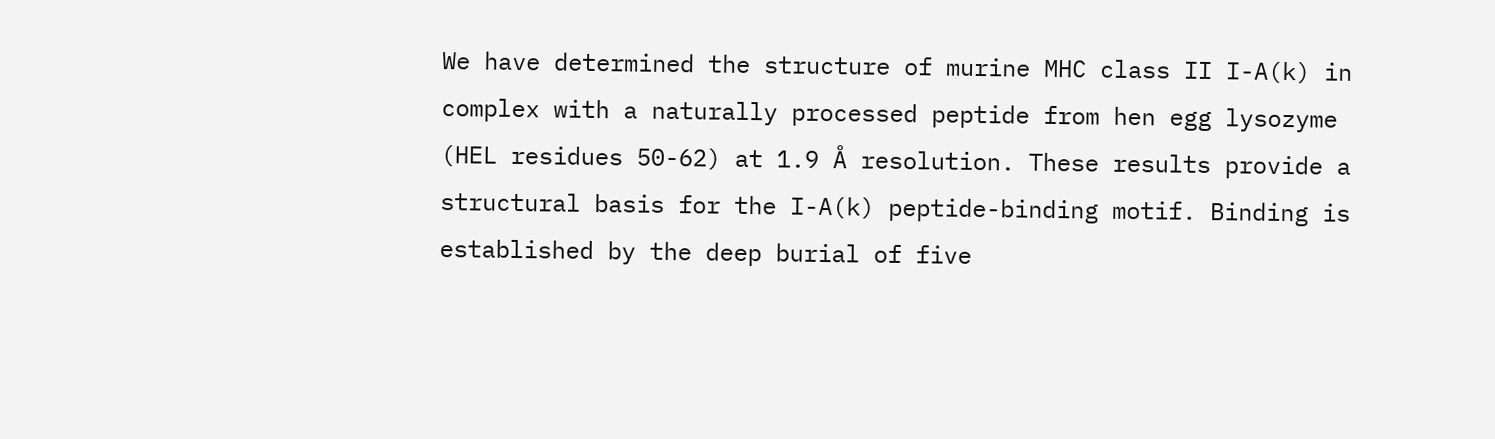We have determined the structure of murine MHC class II I-A(k) in complex with a naturally processed peptide from hen egg lysozyme (HEL residues 50-62) at 1.9 Å resolution. These results provide a structural basis for the I-A(k) peptide-binding motif. Binding is established by the deep burial of five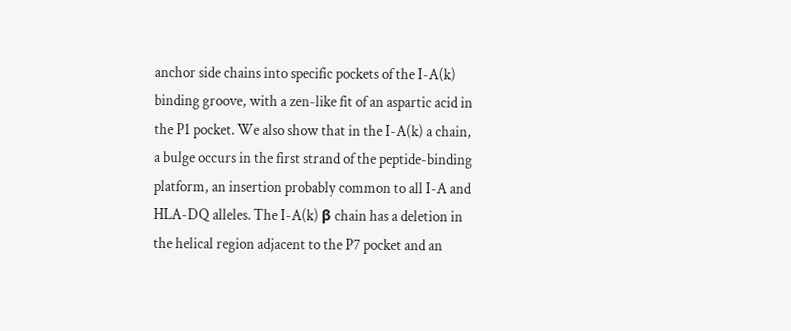anchor side chains into specific pockets of the I-A(k) binding groove, with a zen-like fit of an aspartic acid in the P1 pocket. We also show that in the I-A(k) a chain, a bulge occurs in the first strand of the peptide-binding platform, an insertion probably common to all I-A and HLA-DQ alleles. The I-A(k) β chain has a deletion in the helical region adjacent to the P7 pocket and an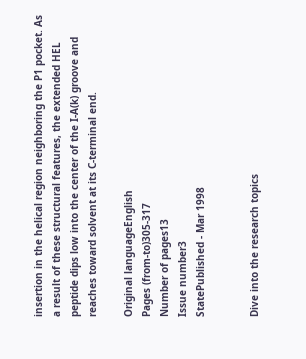insertion in the helical region neighboring the P1 pocket. As a result of these structural features, the extended HEL peptide dips low into the center of the I-A(k) groove and reaches toward solvent at its C-terminal end.

Original languageEnglish
Pages (from-to)305-317
Number of pages13
Issue number3
StatePublished - Mar 1998


Dive into the research topics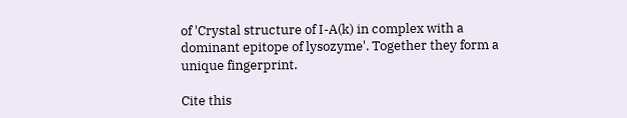of 'Crystal structure of I-A(k) in complex with a dominant epitope of lysozyme'. Together they form a unique fingerprint.

Cite this